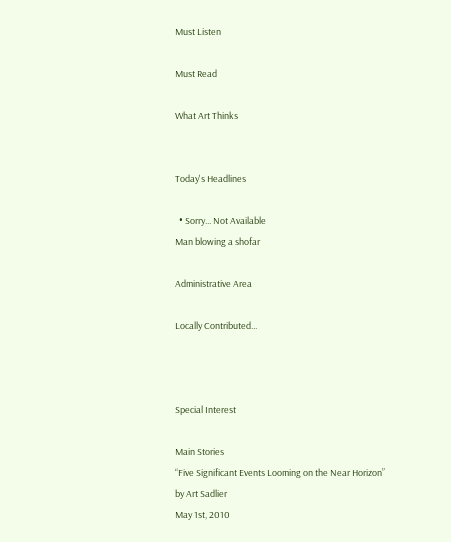Must Listen

Must Read

What Art Thinks


Today's Headlines

  • Sorry... Not Available
Man blowing a shofar

Administrative Area

Locally Contributed...



Special Interest

Main Stories
“Five Significant Events Looming on the Near Horizon”
by Art Sadlier
May 1st, 2010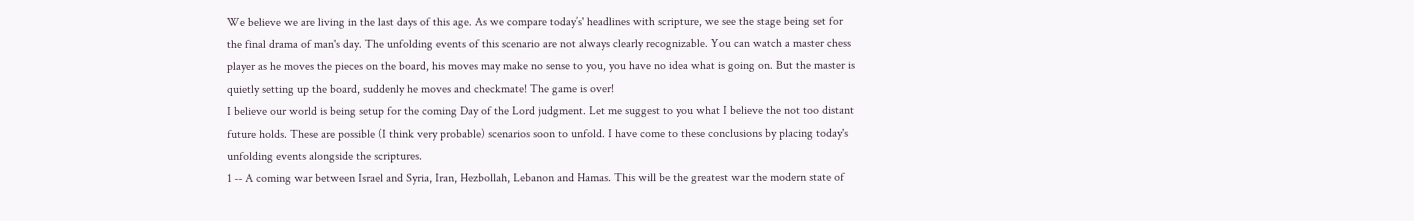We believe we are living in the last days of this age. As we compare today’s' headlines with scripture, we see the stage being set for the final drama of man's day. The unfolding events of this scenario are not always clearly recognizable. You can watch a master chess player as he moves the pieces on the board, his moves may make no sense to you, you have no idea what is going on. But the master is quietly setting up the board, suddenly he moves and checkmate! The game is over!
I believe our world is being setup for the coming Day of the Lord judgment. Let me suggest to you what I believe the not too distant future holds. These are possible (I think very probable) scenarios soon to unfold. I have come to these conclusions by placing today's unfolding events alongside the scriptures.
1 -- A coming war between Israel and Syria, Iran, Hezbollah, Lebanon and Hamas. This will be the greatest war the modern state of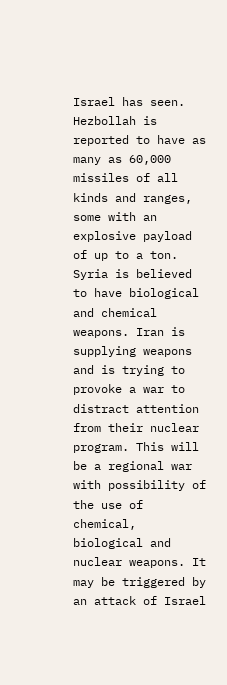Israel has seen. Hezbollah is reported to have as many as 60,000 missiles of all kinds and ranges, some with an explosive payload of up to a ton. Syria is believed to have biological and chemical weapons. Iran is supplying weapons and is trying to provoke a war to distract attention from their nuclear program. This will be a regional war with possibility of the use of chemical, biological and nuclear weapons. It may be triggered by an attack of Israel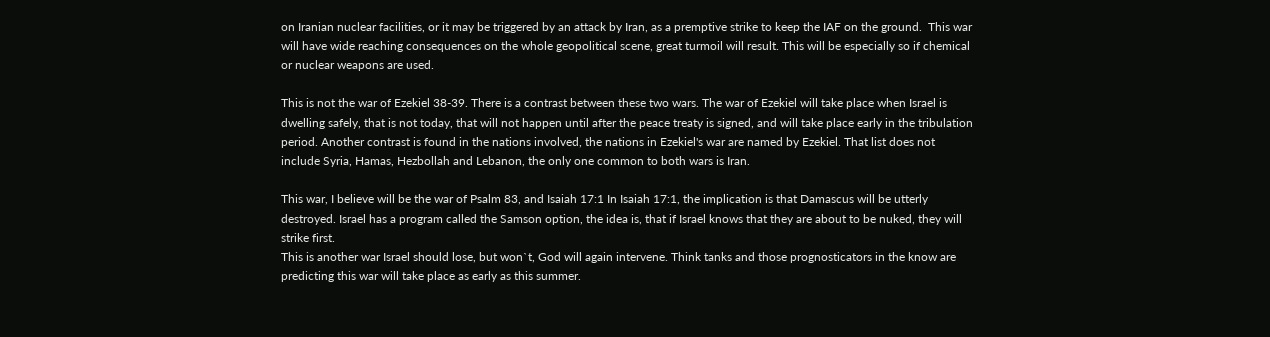on Iranian nuclear facilities, or it may be triggered by an attack by Iran, as a premptive strike to keep the IAF on the ground.  This war will have wide reaching consequences on the whole geopolitical scene, great turmoil will result. This will be especially so if chemical or nuclear weapons are used.

This is not the war of Ezekiel 38-39. There is a contrast between these two wars. The war of Ezekiel will take place when Israel is dwelling safely, that is not today, that will not happen until after the peace treaty is signed, and will take place early in the tribulation period. Another contrast is found in the nations involved, the nations in Ezekiel's war are named by Ezekiel. That list does not include Syria, Hamas, Hezbollah and Lebanon, the only one common to both wars is Iran.

This war, I believe will be the war of Psalm 83, and Isaiah 17:1 In Isaiah 17:1, the implication is that Damascus will be utterly destroyed. Israel has a program called the Samson option, the idea is, that if Israel knows that they are about to be nuked, they will strike first.
This is another war Israel should lose, but won`t, God will again intervene. Think tanks and those prognosticators in the know are predicting this war will take place as early as this summer.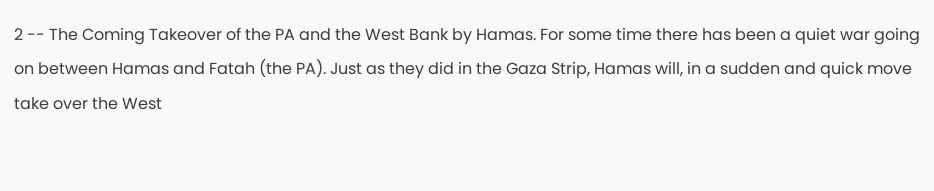2 -- The Coming Takeover of the PA and the West Bank by Hamas. For some time there has been a quiet war going on between Hamas and Fatah (the PA). Just as they did in the Gaza Strip, Hamas will, in a sudden and quick move take over the West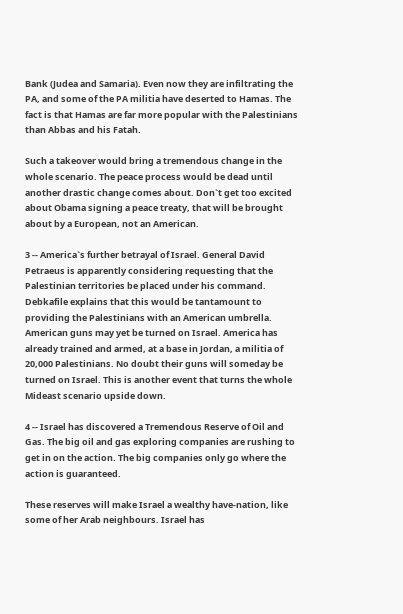Bank (Judea and Samaria). Even now they are infiltrating the PA, and some of the PA militia have deserted to Hamas. The fact is that Hamas are far more popular with the Palestinians than Abbas and his Fatah.

Such a takeover would bring a tremendous change in the whole scenario. The peace process would be dead until another drastic change comes about. Don`t get too excited about Obama signing a peace treaty, that will be brought about by a European, not an American.

3 -- America`s further betrayal of Israel. General David Petraeus is apparently considering requesting that the Palestinian territories be placed under his command. Debkafile explains that this would be tantamount to providing the Palestinians with an American umbrella. American guns may yet be turned on Israel. America has already trained and armed, at a base in Jordan, a militia of 20,000 Palestinians. No doubt their guns will someday be turned on Israel. This is another event that turns the whole Mideast scenario upside down.

4 -- Israel has discovered a Tremendous Reserve of Oil and Gas. The big oil and gas exploring companies are rushing to get in on the action. The big companies only go where the action is guaranteed.

These reserves will make Israel a wealthy have-nation, like some of her Arab neighbours. Israel has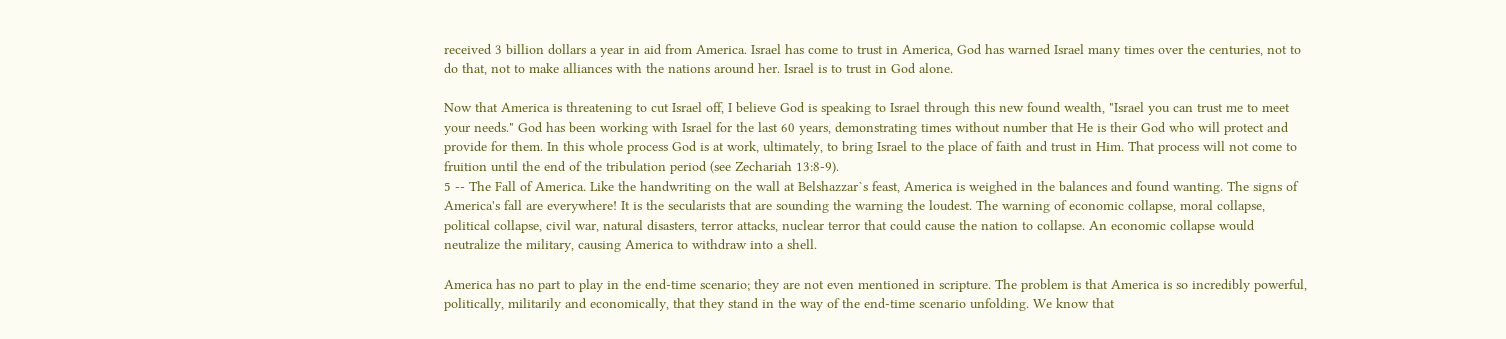received 3 billion dollars a year in aid from America. Israel has come to trust in America, God has warned Israel many times over the centuries, not to do that, not to make alliances with the nations around her. Israel is to trust in God alone.

Now that America is threatening to cut Israel off, I believe God is speaking to Israel through this new found wealth, "Israel you can trust me to meet your needs." God has been working with Israel for the last 60 years, demonstrating times without number that He is their God who will protect and provide for them. In this whole process God is at work, ultimately, to bring Israel to the place of faith and trust in Him. That process will not come to fruition until the end of the tribulation period (see Zechariah 13:8-9).
5 -- The Fall of America. Like the handwriting on the wall at Belshazzar`s feast, America is weighed in the balances and found wanting. The signs of America's fall are everywhere! It is the secularists that are sounding the warning the loudest. The warning of economic collapse, moral collapse, political collapse, civil war, natural disasters, terror attacks, nuclear terror that could cause the nation to collapse. An economic collapse would neutralize the military, causing America to withdraw into a shell.

America has no part to play in the end-time scenario; they are not even mentioned in scripture. The problem is that America is so incredibly powerful, politically, militarily and economically, that they stand in the way of the end-time scenario unfolding. We know that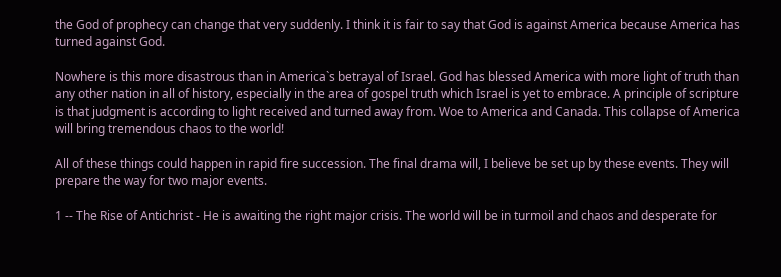the God of prophecy can change that very suddenly. I think it is fair to say that God is against America because America has turned against God.

Nowhere is this more disastrous than in America`s betrayal of Israel. God has blessed America with more light of truth than any other nation in all of history, especially in the area of gospel truth which Israel is yet to embrace. A principle of scripture is that judgment is according to light received and turned away from. Woe to America and Canada. This collapse of America will bring tremendous chaos to the world!

All of these things could happen in rapid fire succession. The final drama will, I believe be set up by these events. They will prepare the way for two major events.

1 -- The Rise of Antichrist - He is awaiting the right major crisis. The world will be in turmoil and chaos and desperate for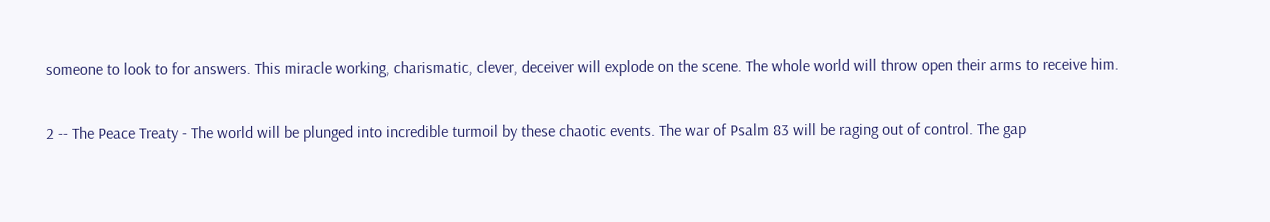someone to look to for answers. This miracle working, charismatic, clever, deceiver will explode on the scene. The whole world will throw open their arms to receive him.

2 -- The Peace Treaty - The world will be plunged into incredible turmoil by these chaotic events. The war of Psalm 83 will be raging out of control. The gap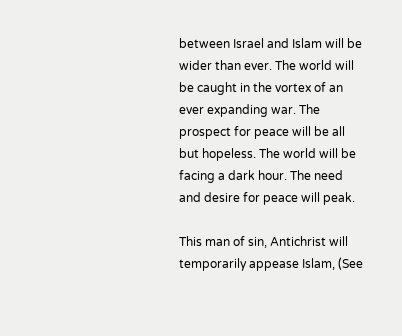between Israel and Islam will be wider than ever. The world will be caught in the vortex of an ever expanding war. The prospect for peace will be all but hopeless. The world will be facing a dark hour. The need and desire for peace will peak.

This man of sin, Antichrist will temporarily appease Islam, (See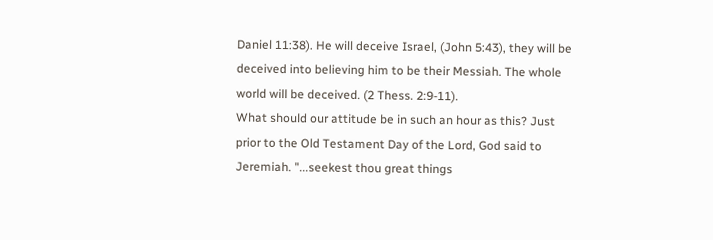Daniel 11:38). He will deceive Israel, (John 5:43), they will be deceived into believing him to be their Messiah. The whole world will be deceived. (2 Thess. 2:9-11).
What should our attitude be in such an hour as this? Just prior to the Old Testament Day of the Lord, God said to Jeremiah. "...seekest thou great things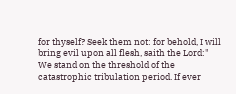for thyself? Seek them not: for behold, I will bring evil upon all flesh, saith the Lord:" We stand on the threshold of the catastrophic tribulation period. If ever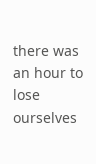there was an hour to lose ourselves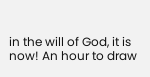in the will of God, it is now! An hour to draw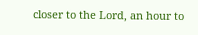closer to the Lord, an hour to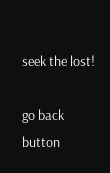seek the lost!

go back button